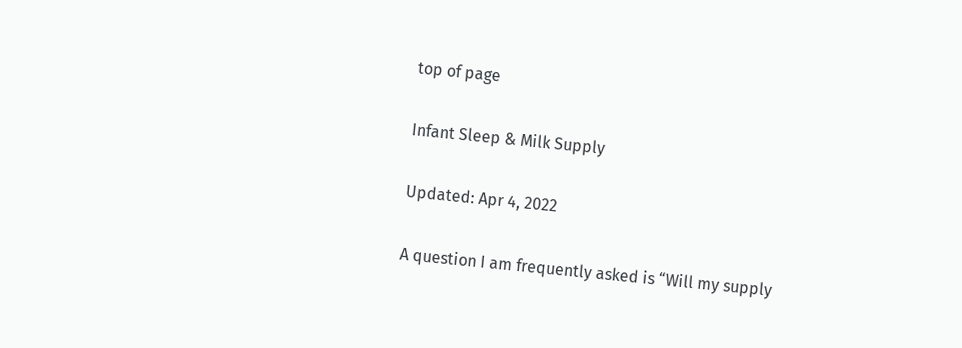top of page

Infant Sleep & Milk Supply

Updated: Apr 4, 2022

A question I am frequently asked is “Will my supply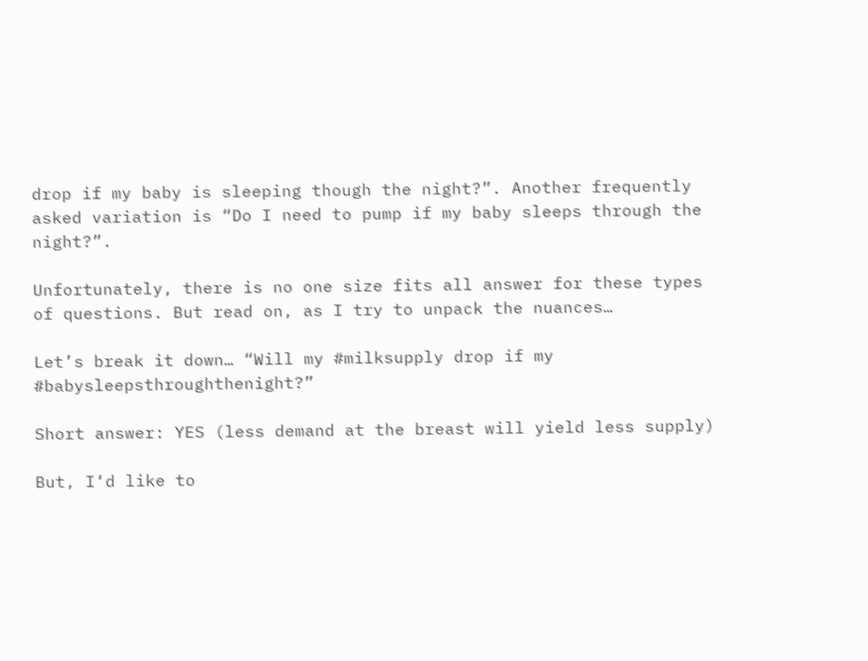drop if my baby is sleeping though the night?”. Another frequently asked variation is “Do I need to pump if my baby sleeps through the night?”.

Unfortunately, there is no one size fits all answer for these types of questions. But read on, as I try to unpack the nuances…

Let’s break it down… “Will my #milksupply drop if my #babysleepsthroughthenight?”

Short answer: YES (less demand at the breast will yield less supply)

But, I‘d like to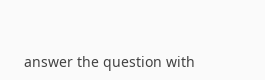answer the question with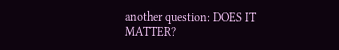another question: DOES IT MATTER?